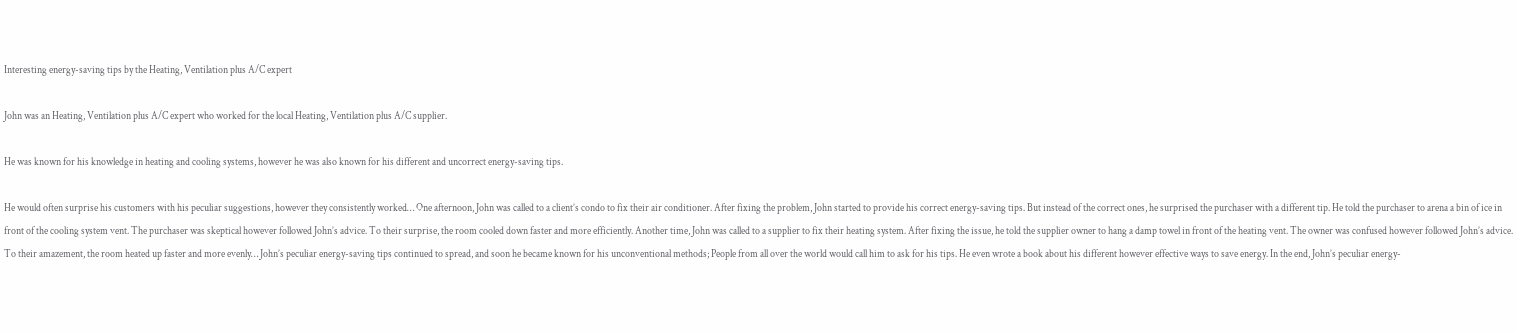Interesting energy-saving tips by the Heating, Ventilation plus A/C expert

John was an Heating, Ventilation plus A/C expert who worked for the local Heating, Ventilation plus A/C supplier.

He was known for his knowledge in heating and cooling systems, however he was also known for his different and uncorrect energy-saving tips.

He would often surprise his customers with his peculiar suggestions, however they consistently worked… One afternoon, John was called to a client’s condo to fix their air conditioner. After fixing the problem, John started to provide his correct energy-saving tips. But instead of the correct ones, he surprised the purchaser with a different tip. He told the purchaser to arena a bin of ice in front of the cooling system vent. The purchaser was skeptical however followed John’s advice. To their surprise, the room cooled down faster and more efficiently. Another time, John was called to a supplier to fix their heating system. After fixing the issue, he told the supplier owner to hang a damp towel in front of the heating vent. The owner was confused however followed John’s advice. To their amazement, the room heated up faster and more evenly… John’s peculiar energy-saving tips continued to spread, and soon he became known for his unconventional methods; People from all over the world would call him to ask for his tips. He even wrote a book about his different however effective ways to save energy. In the end, John’s peculiar energy-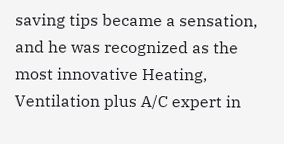saving tips became a sensation, and he was recognized as the most innovative Heating, Ventilation plus A/C expert in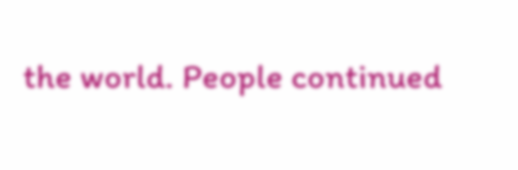the world. People continued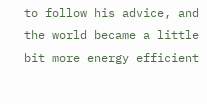to follow his advice, and the world became a little bit more energy efficient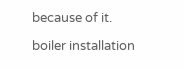because of it.

boiler installation